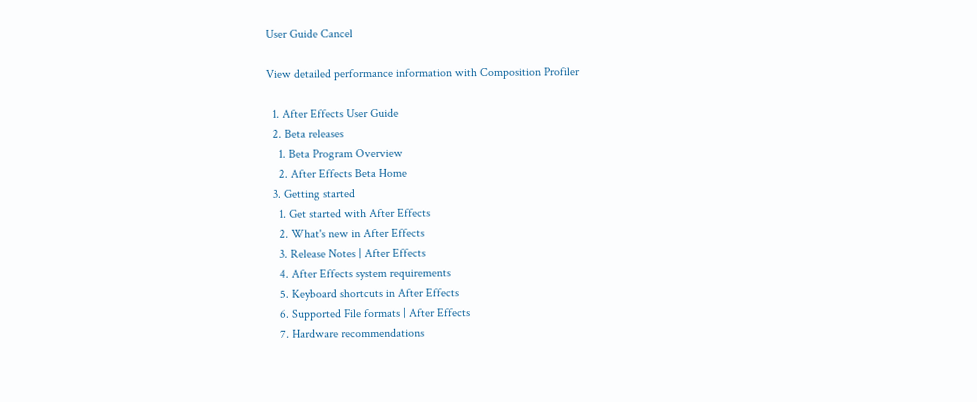User Guide Cancel

View detailed performance information with Composition Profiler

  1. After Effects User Guide
  2. Beta releases
    1. Beta Program Overview
    2. After Effects Beta Home
  3. Getting started
    1. Get started with After Effects
    2. What's new in After Effects
    3. Release Notes | After Effects
    4. After Effects system requirements
    5. Keyboard shortcuts in After Effects
    6. Supported File formats | After Effects
    7. Hardware recommendations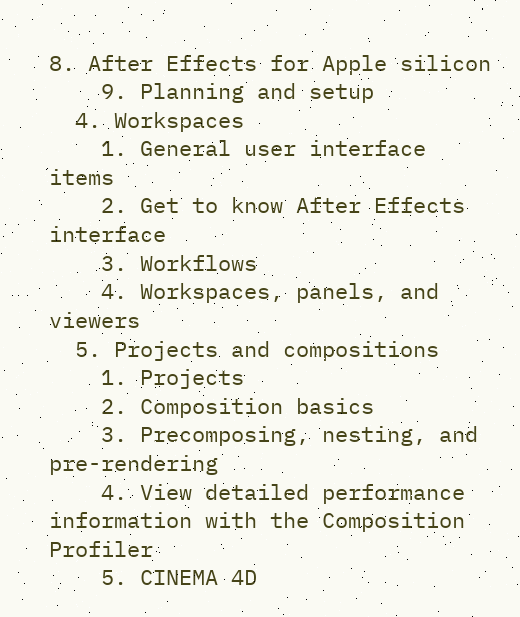8. After Effects for Apple silicon
    9. Planning and setup
  4. Workspaces
    1. General user interface items
    2. Get to know After Effects interface
    3. Workflows
    4. Workspaces, panels, and viewers
  5. Projects and compositions
    1. Projects
    2. Composition basics
    3. Precomposing, nesting, and pre-rendering
    4. View detailed performance information with the Composition Profiler
    5. CINEMA 4D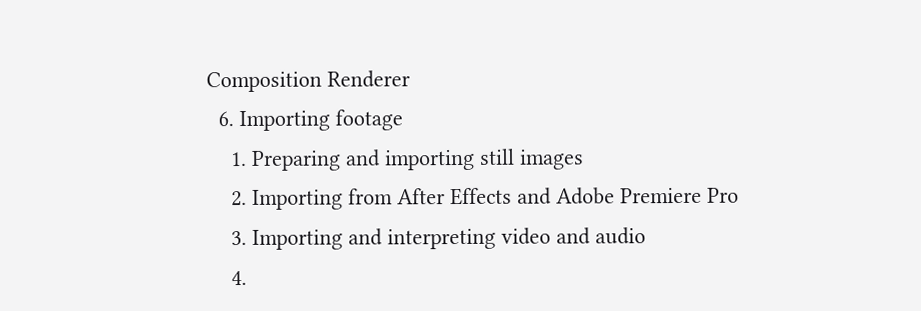Composition Renderer
  6. Importing footage
    1. Preparing and importing still images
    2. Importing from After Effects and Adobe Premiere Pro
    3. Importing and interpreting video and audio
    4.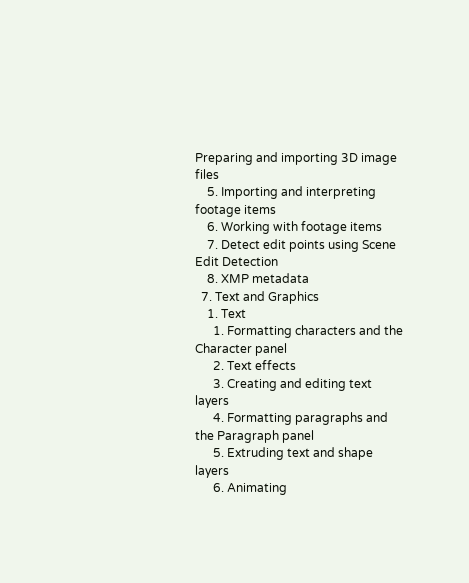Preparing and importing 3D image files
    5. Importing and interpreting footage items
    6. Working with footage items
    7. Detect edit points using Scene Edit Detection
    8. XMP metadata
  7. Text and Graphics
    1. Text
      1. Formatting characters and the Character panel
      2. Text effects
      3. Creating and editing text layers
      4. Formatting paragraphs and the Paragraph panel
      5. Extruding text and shape layers
      6. Animating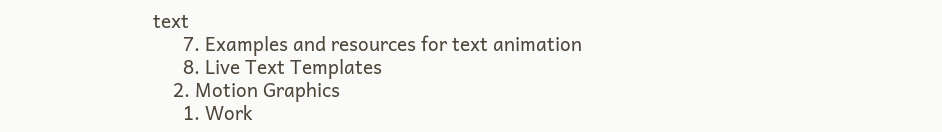text
      7. Examples and resources for text animation
      8. Live Text Templates
    2. Motion Graphics
      1. Work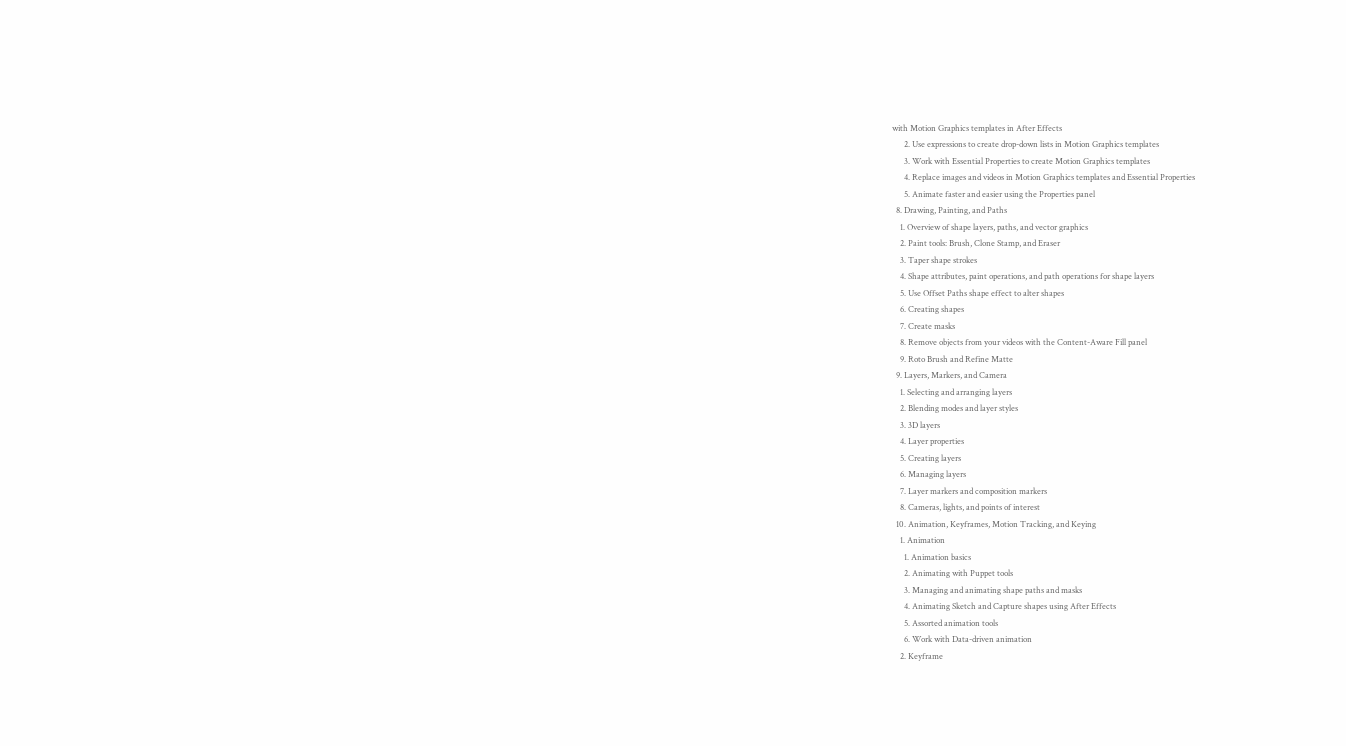with Motion Graphics templates in After Effects
      2. Use expressions to create drop-down lists in Motion Graphics templates
      3. Work with Essential Properties to create Motion Graphics templates
      4. Replace images and videos in Motion Graphics templates and Essential Properties
      5. Animate faster and easier using the Properties panel
  8. Drawing, Painting, and Paths
    1. Overview of shape layers, paths, and vector graphics
    2. Paint tools: Brush, Clone Stamp, and Eraser
    3. Taper shape strokes
    4. Shape attributes, paint operations, and path operations for shape layers
    5. Use Offset Paths shape effect to alter shapes
    6. Creating shapes
    7. Create masks
    8. Remove objects from your videos with the Content-Aware Fill panel
    9. Roto Brush and Refine Matte
  9. Layers, Markers, and Camera
    1. Selecting and arranging layers
    2. Blending modes and layer styles
    3. 3D layers
    4. Layer properties
    5. Creating layers
    6. Managing layers
    7. Layer markers and composition markers
    8. Cameras, lights, and points of interest
  10. Animation, Keyframes, Motion Tracking, and Keying
    1. Animation
      1. Animation basics
      2. Animating with Puppet tools
      3. Managing and animating shape paths and masks
      4. Animating Sketch and Capture shapes using After Effects
      5. Assorted animation tools
      6. Work with Data-driven animation
    2. Keyframe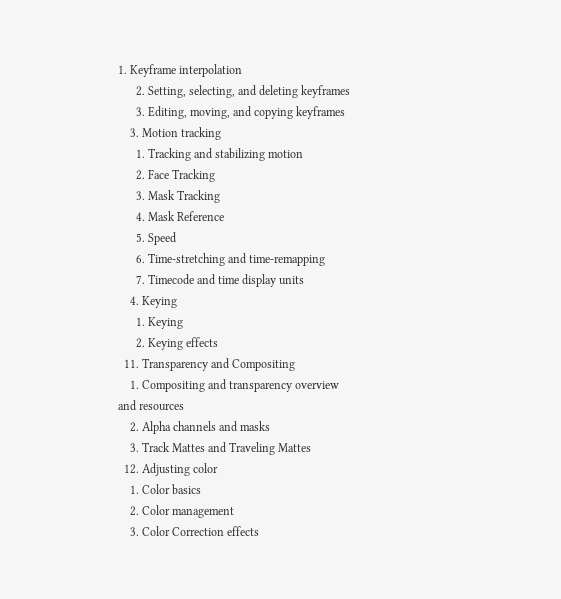1. Keyframe interpolation
      2. Setting, selecting, and deleting keyframes
      3. Editing, moving, and copying keyframes
    3. Motion tracking
      1. Tracking and stabilizing motion
      2. Face Tracking
      3. Mask Tracking
      4. Mask Reference
      5. Speed
      6. Time-stretching and time-remapping
      7. Timecode and time display units
    4. Keying
      1. Keying
      2. Keying effects
  11. Transparency and Compositing
    1. Compositing and transparency overview and resources
    2. Alpha channels and masks
    3. Track Mattes and Traveling Mattes
  12. Adjusting color
    1. Color basics
    2. Color management
    3. Color Correction effects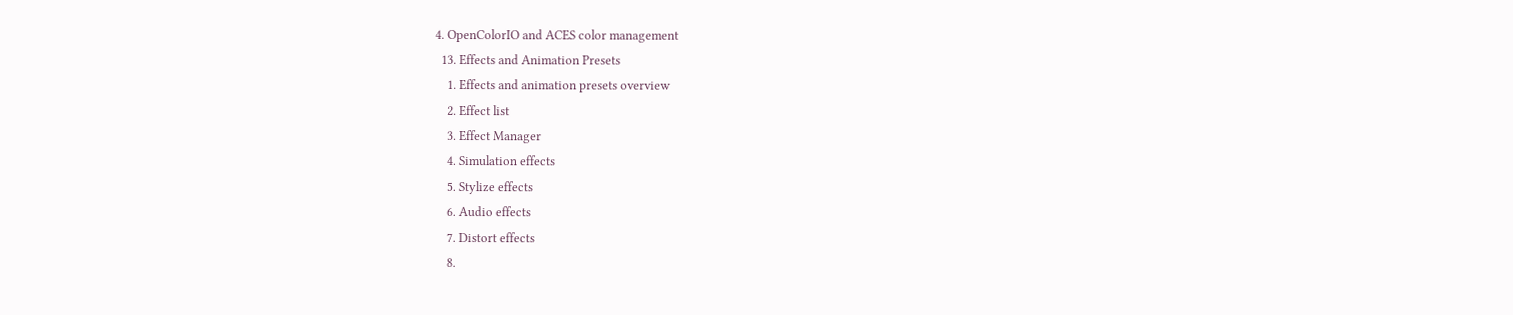4. OpenColorIO and ACES color management
  13. Effects and Animation Presets
    1. Effects and animation presets overview
    2. Effect list
    3. Effect Manager
    4. Simulation effects
    5. Stylize effects
    6. Audio effects
    7. Distort effects
    8.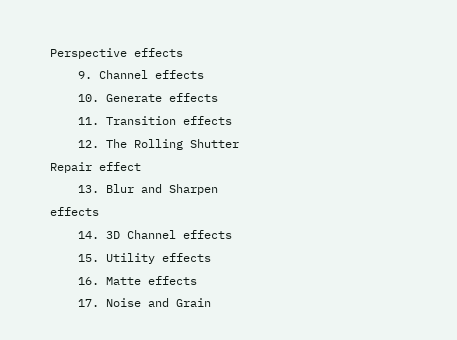Perspective effects
    9. Channel effects
    10. Generate effects
    11. Transition effects
    12. The Rolling Shutter Repair effect
    13. Blur and Sharpen effects
    14. 3D Channel effects
    15. Utility effects
    16. Matte effects
    17. Noise and Grain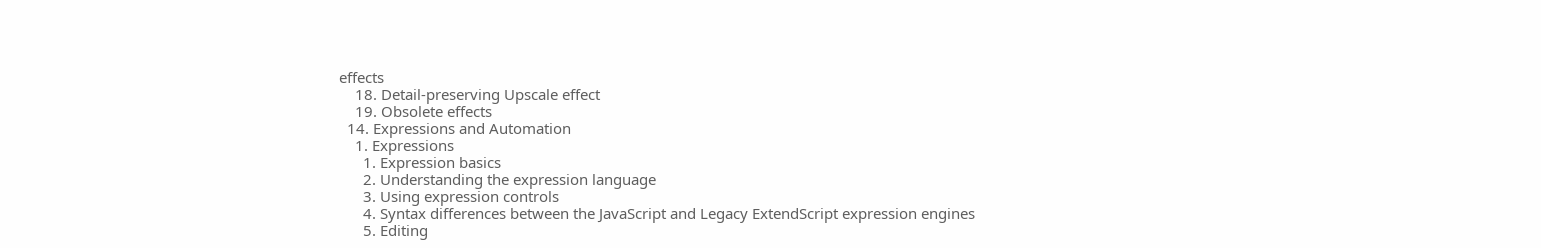effects
    18. Detail-preserving Upscale effect
    19. Obsolete effects
  14. Expressions and Automation
    1. Expressions
      1. Expression basics
      2. Understanding the expression language
      3. Using expression controls
      4. Syntax differences between the JavaScript and Legacy ExtendScript expression engines
      5. Editing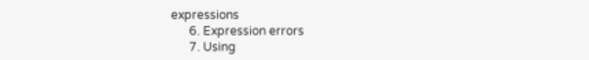expressions
      6. Expression errors
      7. Using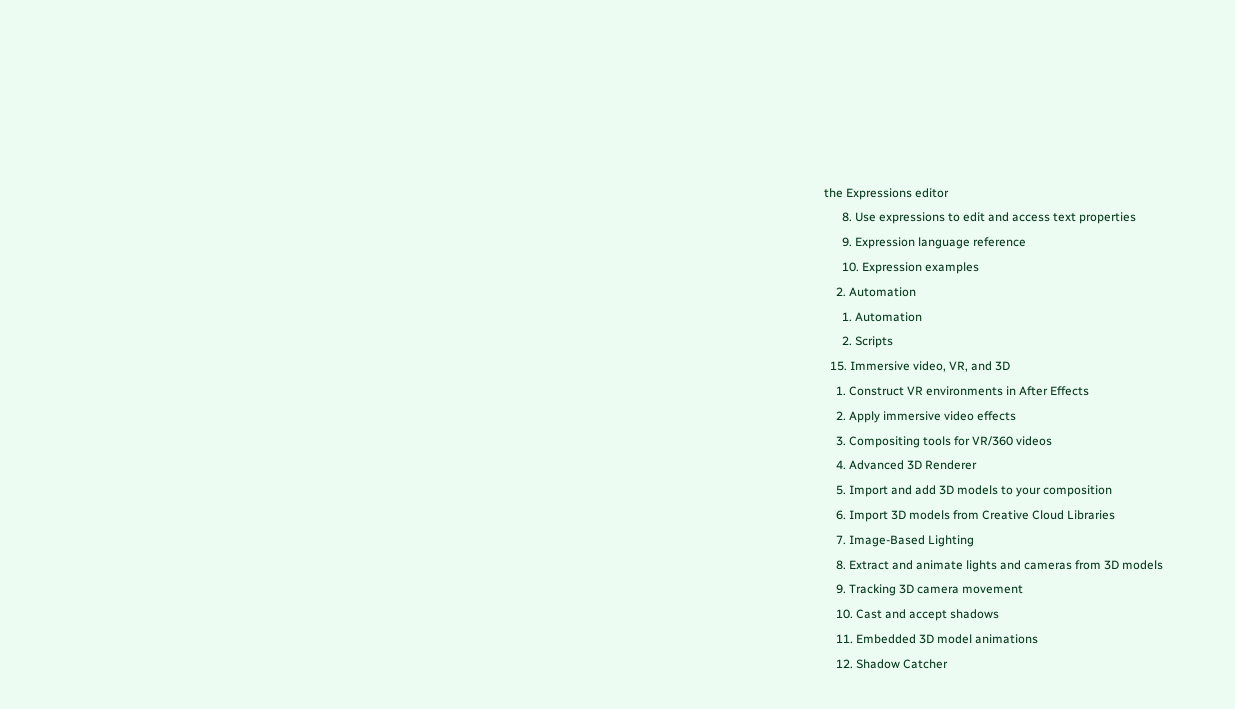the Expressions editor
      8. Use expressions to edit and access text properties
      9. Expression language reference
      10. Expression examples
    2. Automation
      1. Automation
      2. Scripts
  15. Immersive video, VR, and 3D
    1. Construct VR environments in After Effects
    2. Apply immersive video effects
    3. Compositing tools for VR/360 videos
    4. Advanced 3D Renderer
    5. Import and add 3D models to your composition
    6. Import 3D models from Creative Cloud Libraries
    7. Image-Based Lighting
    8. Extract and animate lights and cameras from 3D models
    9. Tracking 3D camera movement
    10. Cast and accept shadows
    11. Embedded 3D model animations
    12. Shadow Catcher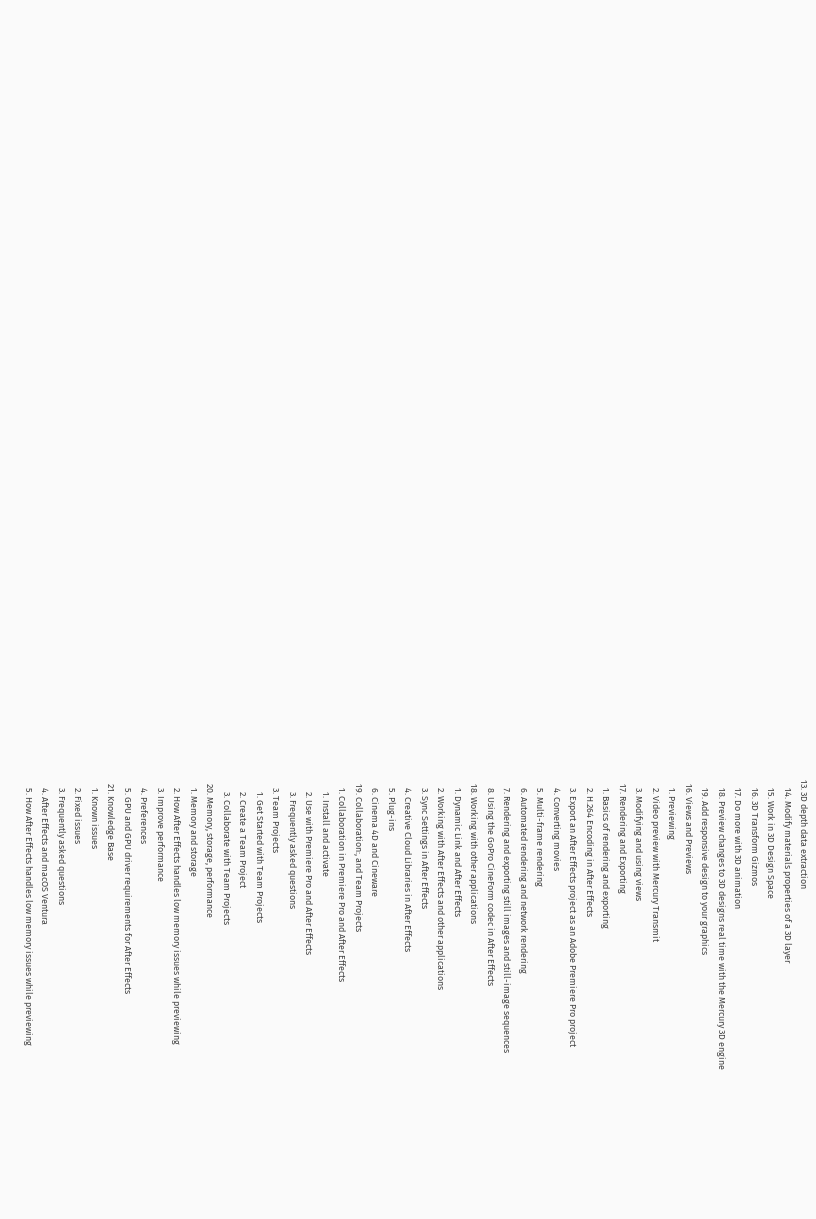13. 3D depth data extraction
    14. Modify materials properties of a 3D layer
    15. Work in 3D Design Space
    16. 3D Transform Gizmos
    17. Do more with 3D animation
    18. Preview changes to 3D designs real time with the Mercury 3D engine
    19. Add responsive design to your graphics
  16. Views and Previews
    1. Previewing
    2. Video preview with Mercury Transmit
    3. Modifying and using views
  17. Rendering and Exporting
    1. Basics of rendering and exporting
    2. H.264 Encoding in After Effects
    3. Export an After Effects project as an Adobe Premiere Pro project
    4. Converting movies
    5. Multi-frame rendering
    6. Automated rendering and network rendering
    7. Rendering and exporting still images and still-image sequences
    8. Using the GoPro CineForm codec in After Effects
  18. Working with other applications
    1. Dynamic Link and After Effects
    2. Working with After Effects and other applications
    3. Sync Settings in After Effects
    4. Creative Cloud Libraries in After Effects
    5. Plug-ins
    6. Cinema 4D and Cineware
  19. Collaboration:, and Team Projects
    1. Collaboration in Premiere Pro and After Effects
      1. Install and activate
      2. Use with Premiere Pro and After Effects
      3. Frequently asked questions
    3. Team Projects
      1. Get Started with Team Projects
      2. Create a Team Project
      3. Collaborate with Team Projects
  20. Memory, storage, performance
    1. Memory and storage
    2. How After Effects handles low memory issues while previewing
    3. Improve performance
    4. Preferences
    5. GPU and GPU driver requirements for After Effects
  21. Knowledge Base
    1. Known issues
    2. Fixed issues
    3. Frequently asked questions
    4. After Effects and macOS Ventura
    5. How After Effects handles low memory issues while previewing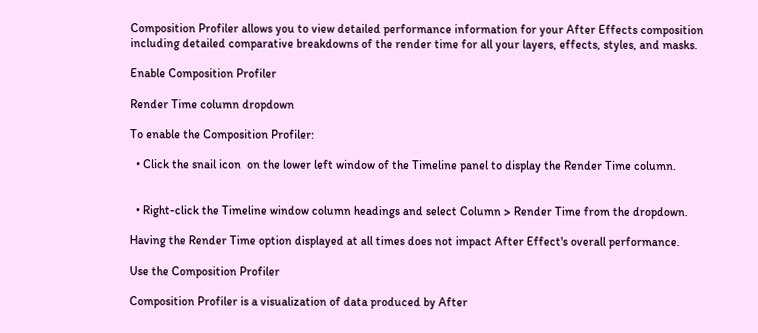Composition Profiler allows you to view detailed performance information for your After Effects composition including detailed comparative breakdowns of the render time for all your layers, effects, styles, and masks.

Enable Composition Profiler

Render Time column dropdown

To enable the Composition Profiler:

  • Click the snail icon  on the lower left window of the Timeline panel to display the Render Time column.


  • Right-click the Timeline window column headings and select Column > Render Time from the dropdown.

Having the Render Time option displayed at all times does not impact After Effect's overall performance.

Use the Composition Profiler

Composition Profiler is a visualization of data produced by After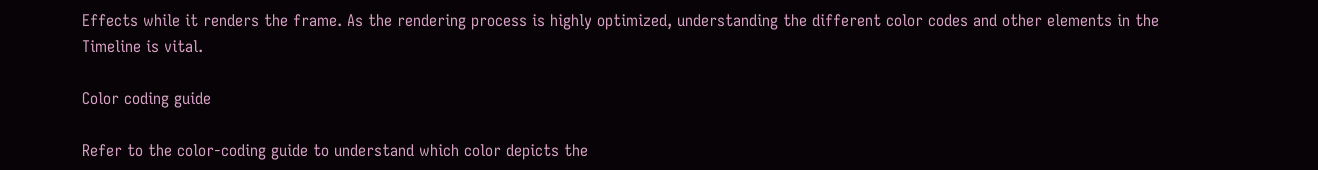Effects while it renders the frame. As the rendering process is highly optimized, understanding the different color codes and other elements in the Timeline is vital.

Color coding guide

Refer to the color-coding guide to understand which color depicts the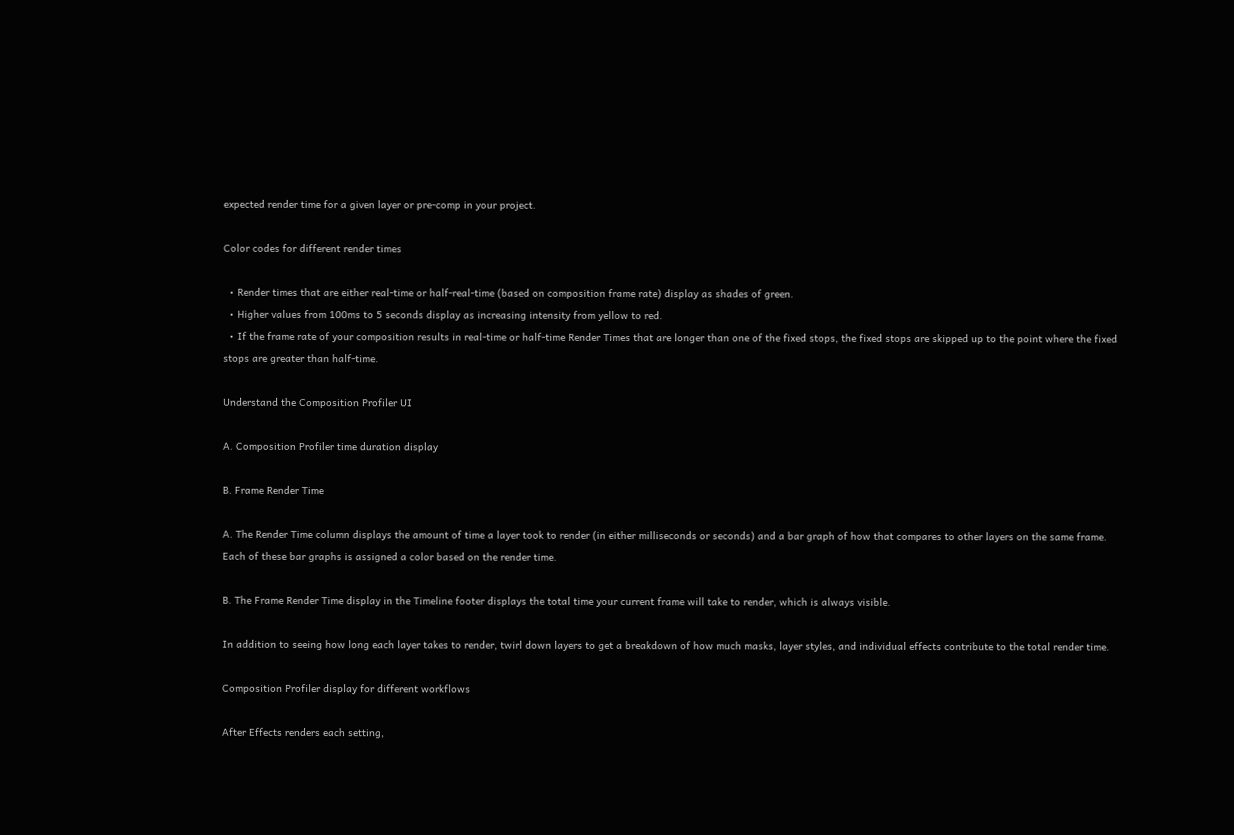expected render time for a given layer or pre-comp in your project.

Color codes for different render times

  • Render times that are either real-time or half-real-time (based on composition frame rate) display as shades of green.
  • Higher values from 100ms to 5 seconds display as increasing intensity from yellow to red.
  • If the frame rate of your composition results in real-time or half-time Render Times that are longer than one of the fixed stops, the fixed stops are skipped up to the point where the fixed stops are greater than half-time.

Understand the Composition Profiler UI

A. Composition Profiler time duration display

B. Frame Render Time

A. The Render Time column displays the amount of time a layer took to render (in either milliseconds or seconds) and a bar graph of how that compares to other layers on the same frame. Each of these bar graphs is assigned a color based on the render time.

B. The Frame Render Time display in the Timeline footer displays the total time your current frame will take to render, which is always visible.

In addition to seeing how long each layer takes to render, twirl down layers to get a breakdown of how much masks, layer styles, and individual effects contribute to the total render time.

Composition Profiler display for different workflows

After Effects renders each setting,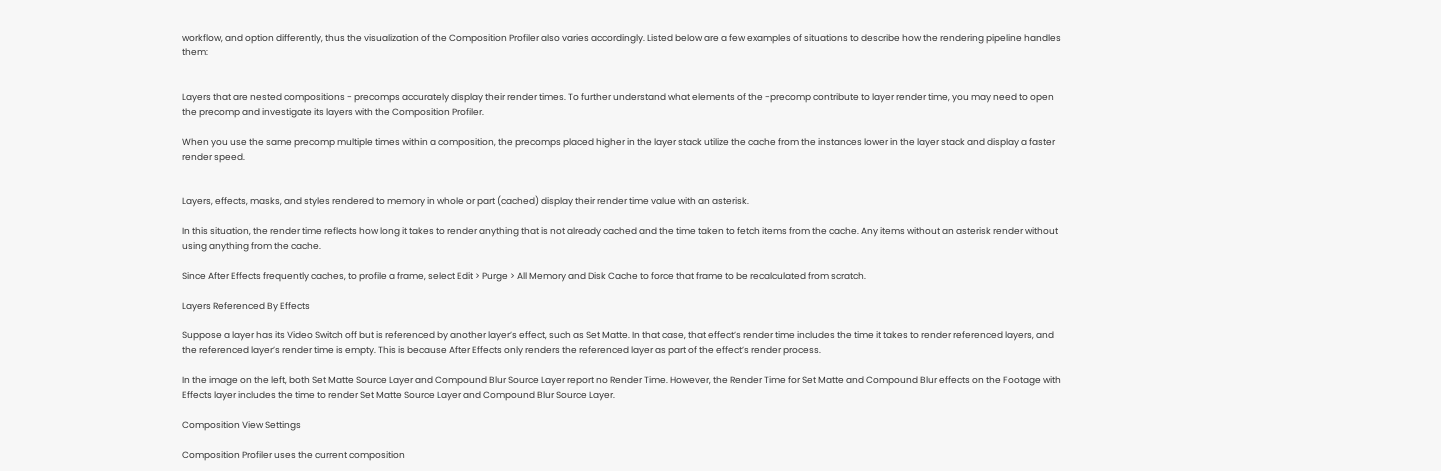workflow, and option differently, thus the visualization of the Composition Profiler also varies accordingly. Listed below are a few examples of situations to describe how the rendering pipeline handles them:


Layers that are nested compositions - precomps accurately display their render times. To further understand what elements of the -precomp contribute to layer render time, you may need to open the precomp and investigate its layers with the Composition Profiler.

When you use the same precomp multiple times within a composition, the precomps placed higher in the layer stack utilize the cache from the instances lower in the layer stack and display a faster render speed.


Layers, effects, masks, and styles rendered to memory in whole or part (cached) display their render time value with an asterisk.

In this situation, the render time reflects how long it takes to render anything that is not already cached and the time taken to fetch items from the cache. Any items without an asterisk render without using anything from the cache.

Since After Effects frequently caches, to profile a frame, select Edit > Purge > All Memory and Disk Cache to force that frame to be recalculated from scratch.

Layers Referenced By Effects

Suppose a layer has its Video Switch off but is referenced by another layer’s effect, such as Set Matte. In that case, that effect’s render time includes the time it takes to render referenced layers, and the referenced layer’s render time is empty. This is because After Effects only renders the referenced layer as part of the effect’s render process.

In the image on the left, both Set Matte Source Layer and Compound Blur Source Layer report no Render Time. However, the Render Time for Set Matte and Compound Blur effects on the Footage with Effects layer includes the time to render Set Matte Source Layer and Compound Blur Source Layer.

Composition View Settings

Composition Profiler uses the current composition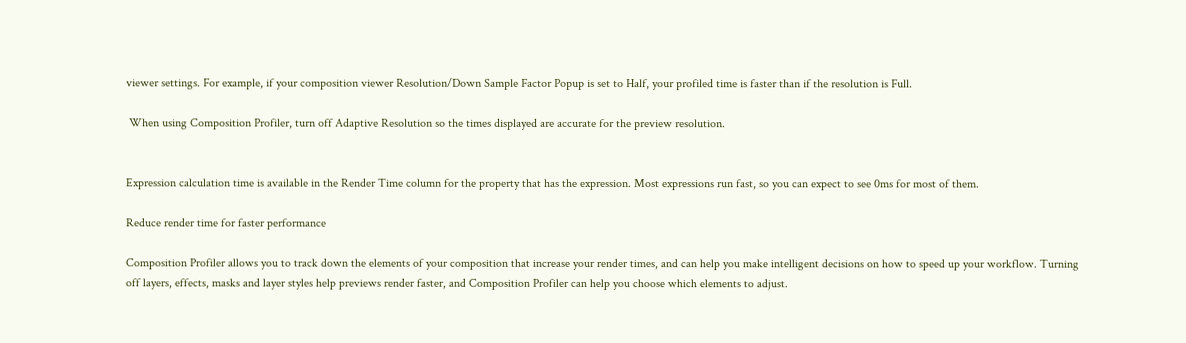viewer settings. For example, if your composition viewer Resolution/Down Sample Factor Popup is set to Half, your profiled time is faster than if the resolution is Full.

 When using Composition Profiler, turn off Adaptive Resolution so the times displayed are accurate for the preview resolution.


Expression calculation time is available in the Render Time column for the property that has the expression. Most expressions run fast, so you can expect to see 0ms for most of them.

Reduce render time for faster performance

Composition Profiler allows you to track down the elements of your composition that increase your render times, and can help you make intelligent decisions on how to speed up your workflow. Turning off layers, effects, masks and layer styles help previews render faster, and Composition Profiler can help you choose which elements to adjust.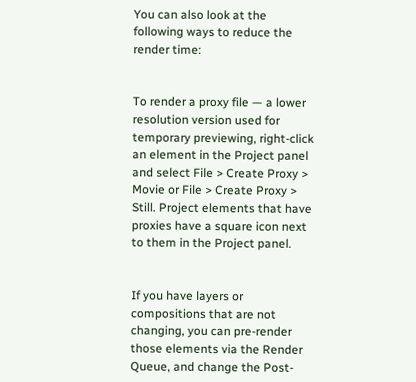You can also look at the following ways to reduce the render time:


To render a proxy file — a lower resolution version used for temporary previewing, right-click an element in the Project panel and select File > Create Proxy >  Movie or File > Create Proxy > Still. Project elements that have proxies have a square icon next to them in the Project panel.


If you have layers or compositions that are not changing, you can pre-render those elements via the Render Queue, and change the Post-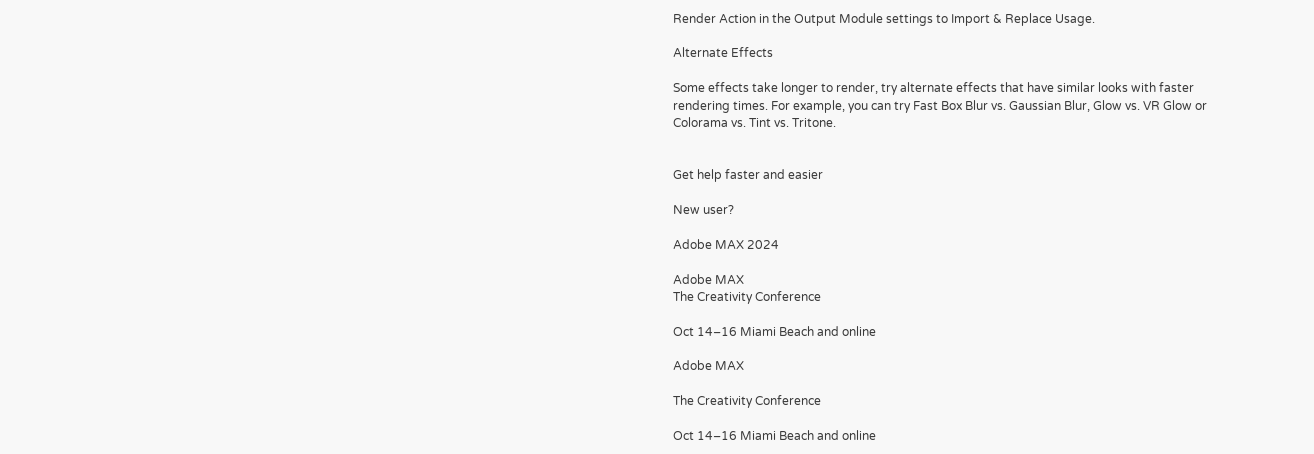Render Action in the Output Module settings to Import & Replace Usage.

Alternate Effects

Some effects take longer to render, try alternate effects that have similar looks with faster rendering times. For example, you can try Fast Box Blur vs. Gaussian Blur, Glow vs. VR Glow or Colorama vs. Tint vs. Tritone.


Get help faster and easier

New user?

Adobe MAX 2024

Adobe MAX
The Creativity Conference

Oct 14–16 Miami Beach and online

Adobe MAX

The Creativity Conference

Oct 14–16 Miami Beach and online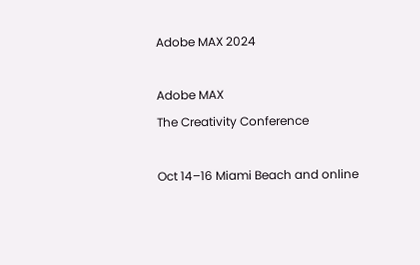Adobe MAX 2024

Adobe MAX
The Creativity Conference

Oct 14–16 Miami Beach and online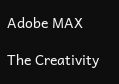Adobe MAX

The Creativity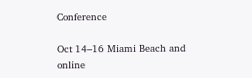Conference

Oct 14–16 Miami Beach and online